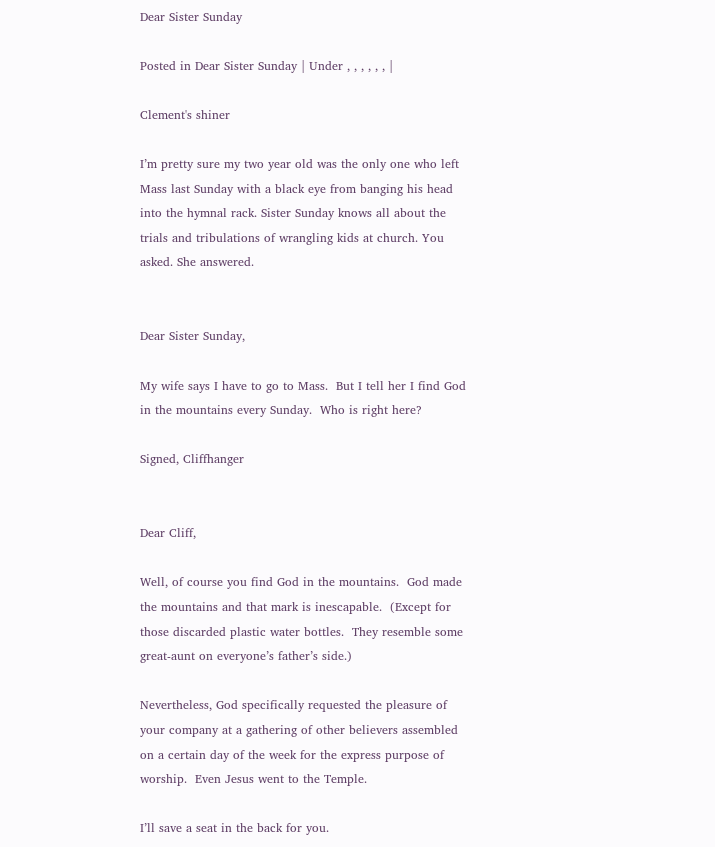Dear Sister Sunday

Posted in Dear Sister Sunday | Under , , , , , , |

Clement's shiner

I’m pretty sure my two year old was the only one who left Mass last Sunday with a black eye from banging his head into the hymnal rack. Sister Sunday knows all about the trials and tribulations of wrangling kids at church. You asked. She answered.


Dear Sister Sunday,

My wife says I have to go to Mass.  But I tell her I find God in the mountains every Sunday.  Who is right here?

Signed, Cliffhanger


Dear Cliff,

Well, of course you find God in the mountains.  God made the mountains and that mark is inescapable.  (Except for those discarded plastic water bottles.  They resemble some great-aunt on everyone’s father’s side.)

Nevertheless, God specifically requested the pleasure of your company at a gathering of other believers assembled on a certain day of the week for the express purpose of worship.  Even Jesus went to the Temple.

I’ll save a seat in the back for you.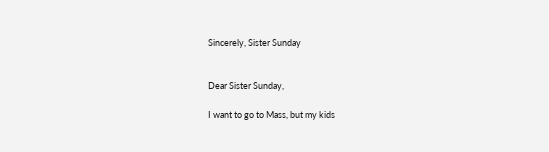Sincerely, Sister Sunday


Dear Sister Sunday,

I want to go to Mass, but my kids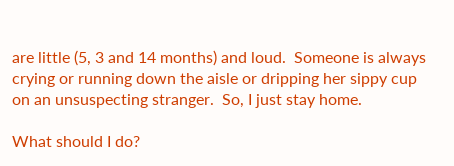are little (5, 3 and 14 months) and loud.  Someone is always crying or running down the aisle or dripping her sippy cup on an unsuspecting stranger.  So, I just stay home.

What should I do?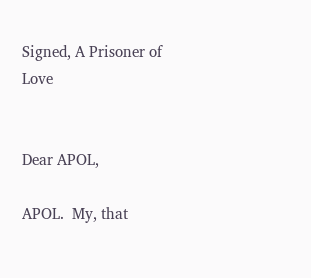Signed, A Prisoner of Love


Dear APOL,

APOL.  My, that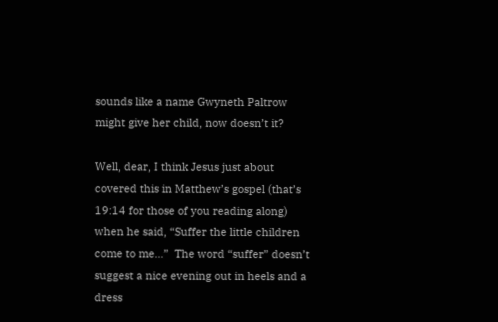sounds like a name Gwyneth Paltrow might give her child, now doesn’t it?

Well, dear, I think Jesus just about covered this in Matthew’s gospel (that’s 19:14 for those of you reading along) when he said, “Suffer the little children come to me…”  The word “suffer” doesn’t suggest a nice evening out in heels and a dress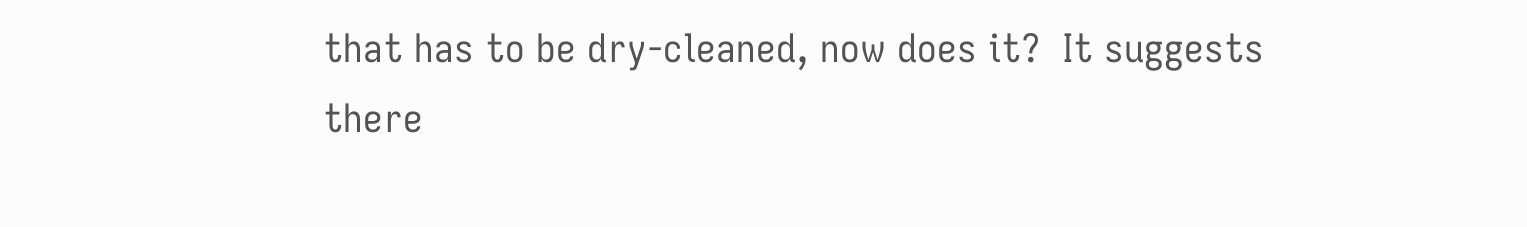that has to be dry-cleaned, now does it?  It suggests there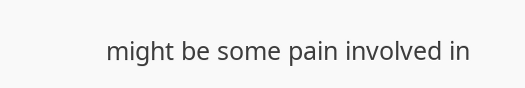might be some pain involved in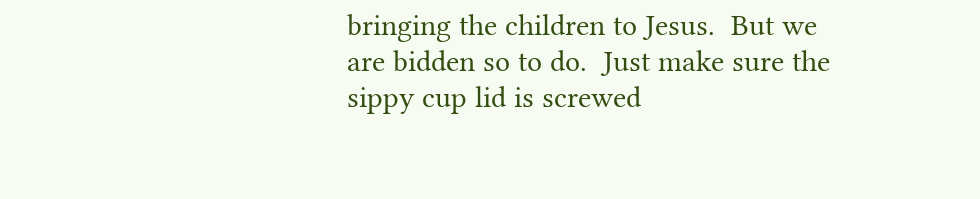bringing the children to Jesus.  But we are bidden so to do.  Just make sure the sippy cup lid is screwed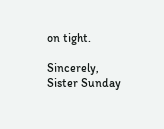on tight.

Sincerely, Sister Sunday